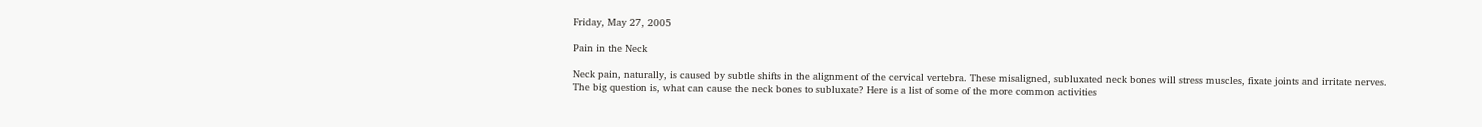Friday, May 27, 2005

Pain in the Neck

Neck pain, naturally, is caused by subtle shifts in the alignment of the cervical vertebra. These misaligned, subluxated neck bones will stress muscles, fixate joints and irritate nerves. The big question is, what can cause the neck bones to subluxate? Here is a list of some of the more common activities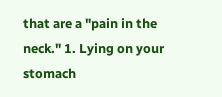that are a "pain in the neck." 1. Lying on your stomach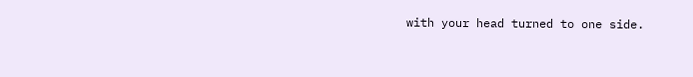with your head turned to one side.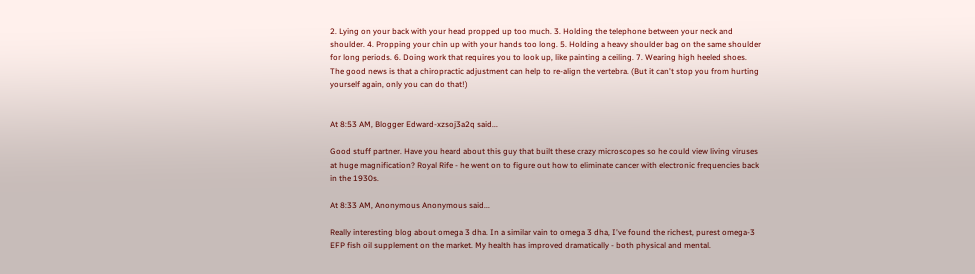2. Lying on your back with your head propped up too much. 3. Holding the telephone between your neck and shoulder. 4. Propping your chin up with your hands too long. 5. Holding a heavy shoulder bag on the same shoulder for long periods. 6. Doing work that requires you to look up, like painting a ceiling. 7. Wearing high heeled shoes. The good news is that a chiropractic adjustment can help to re-align the vertebra. (But it can't stop you from hurting yourself again, only you can do that!)


At 8:53 AM, Blogger Edward-xzsoj3a2q said...

Good stuff partner. Have you heard about this guy that built these crazy microscopes so he could view living viruses at huge magnification? Royal Rife - he went on to figure out how to eliminate cancer with electronic frequencies back in the 1930s.

At 8:33 AM, Anonymous Anonymous said...

Really interesting blog about omega 3 dha. In a similar vain to omega 3 dha, I've found the richest, purest omega-3 EFP fish oil supplement on the market. My health has improved dramatically - both physical and mental.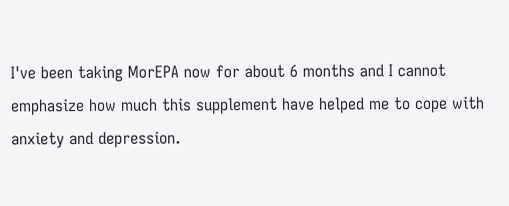I've been taking MorEPA now for about 6 months and I cannot emphasize how much this supplement have helped me to cope with anxiety and depression.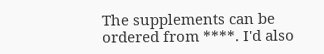The supplements can be ordered from ****. I'd also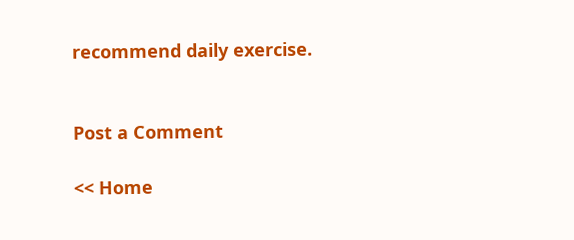recommend daily exercise.


Post a Comment

<< Home